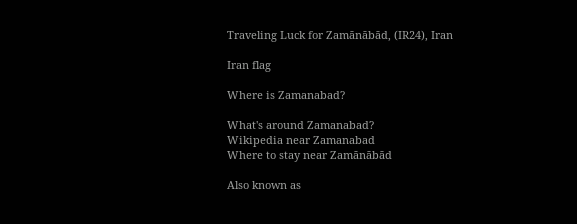Traveling Luck for Zamānābād, (IR24), Iran

Iran flag

Where is Zamanabad?

What's around Zamanabad?
Wikipedia near Zamanabad
Where to stay near Zamānābād

Also known as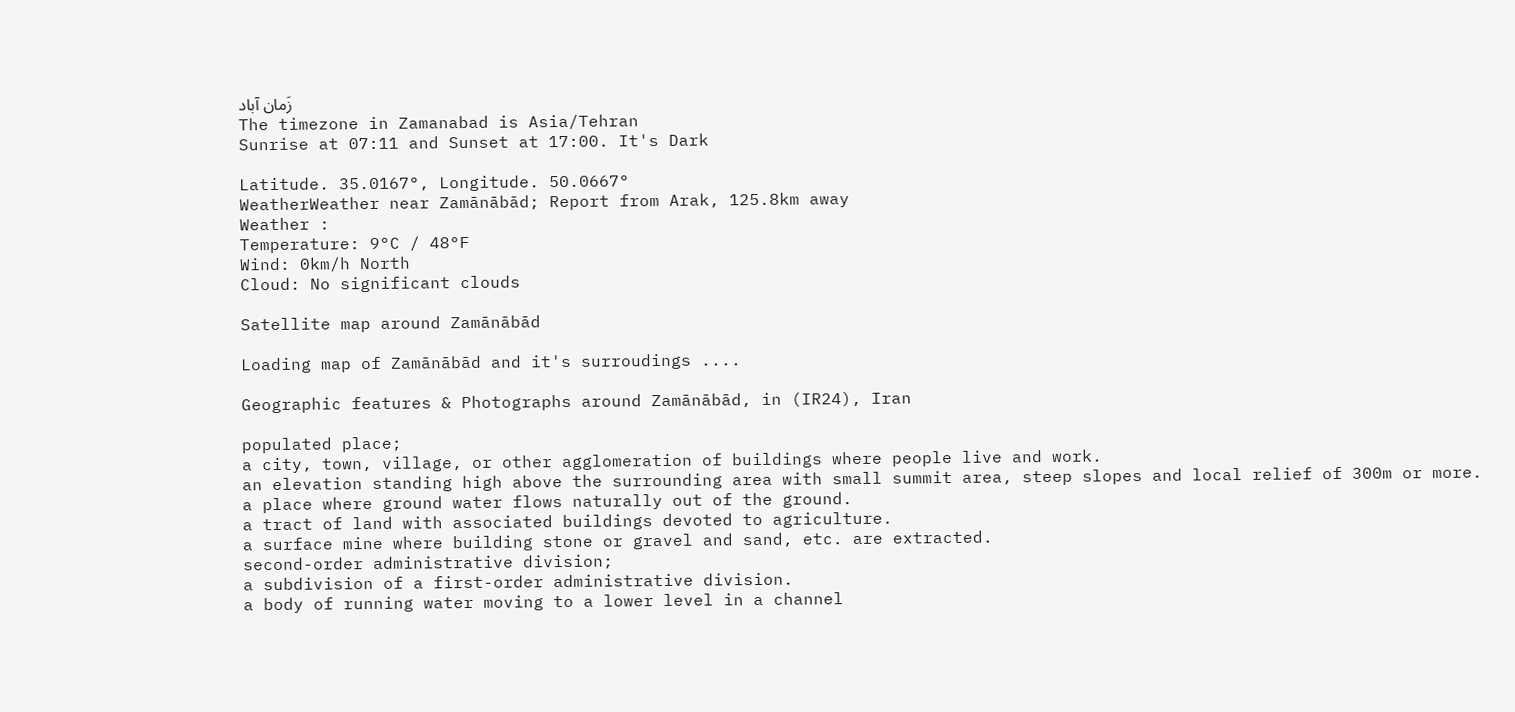زَمان آباد
The timezone in Zamanabad is Asia/Tehran
Sunrise at 07:11 and Sunset at 17:00. It's Dark

Latitude. 35.0167°, Longitude. 50.0667°
WeatherWeather near Zamānābād; Report from Arak, 125.8km away
Weather :
Temperature: 9°C / 48°F
Wind: 0km/h North
Cloud: No significant clouds

Satellite map around Zamānābād

Loading map of Zamānābād and it's surroudings ....

Geographic features & Photographs around Zamānābād, in (IR24), Iran

populated place;
a city, town, village, or other agglomeration of buildings where people live and work.
an elevation standing high above the surrounding area with small summit area, steep slopes and local relief of 300m or more.
a place where ground water flows naturally out of the ground.
a tract of land with associated buildings devoted to agriculture.
a surface mine where building stone or gravel and sand, etc. are extracted.
second-order administrative division;
a subdivision of a first-order administrative division.
a body of running water moving to a lower level in a channel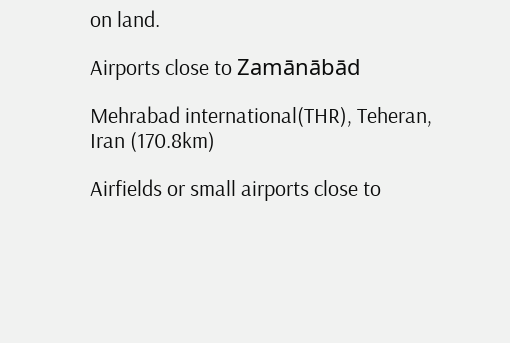on land.

Airports close to Zamānābād

Mehrabad international(THR), Teheran, Iran (170.8km)

Airfields or small airports close to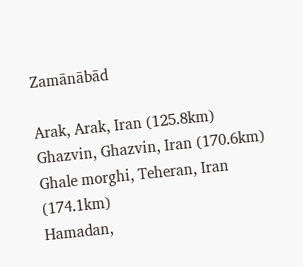Zamānābād

Arak, Arak, Iran (125.8km)
Ghazvin, Ghazvin, Iran (170.6km)
Ghale morghi, Teheran, Iran (174.1km)
Hamadan,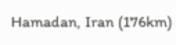Hamadan, Iran (176km)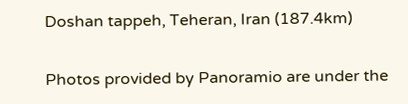Doshan tappeh, Teheran, Iran (187.4km)

Photos provided by Panoramio are under the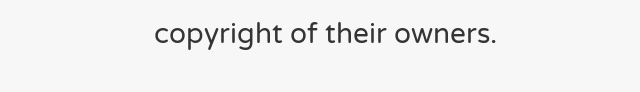copyright of their owners.